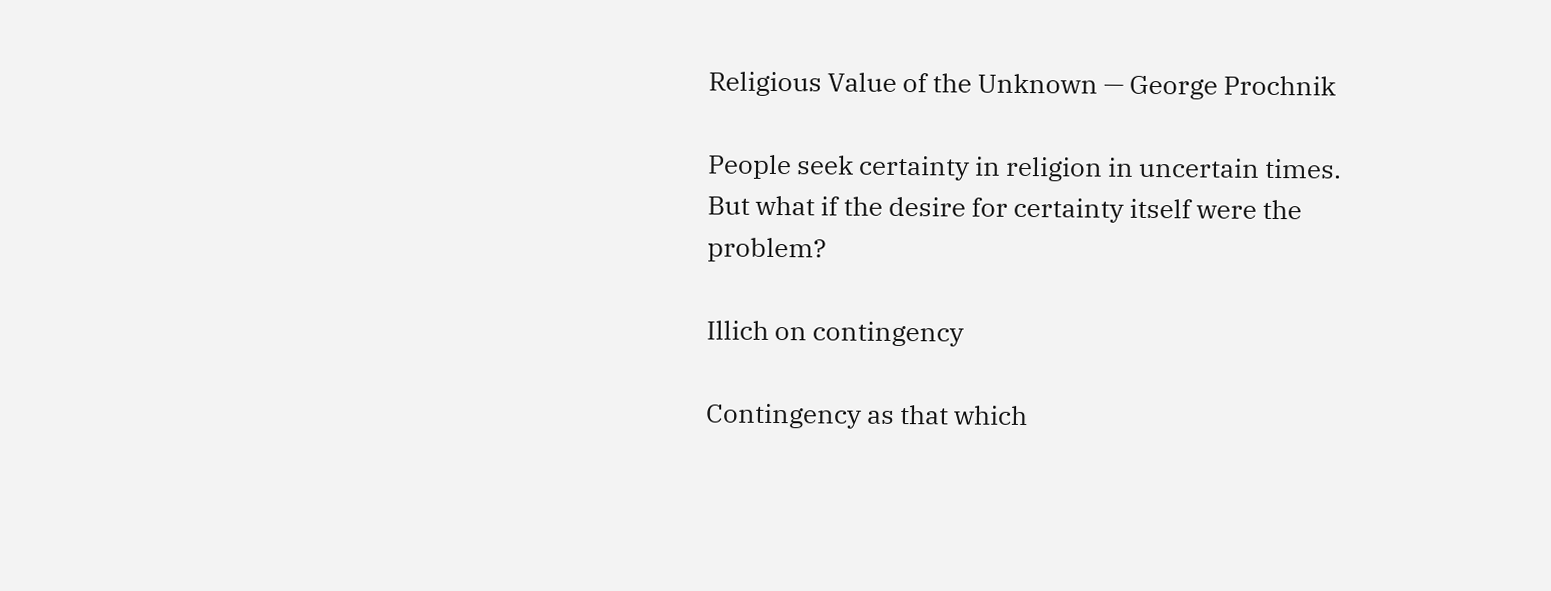Religious Value of the Unknown — George Prochnik

People seek certainty in religion in uncertain times. But what if the desire for certainty itself were the problem?

Illich on contingency

Contingency as that which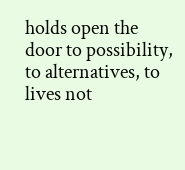holds open the door to possibility, to alternatives, to lives not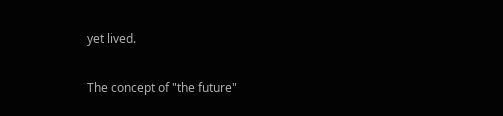yet lived.

The concept of "the future"